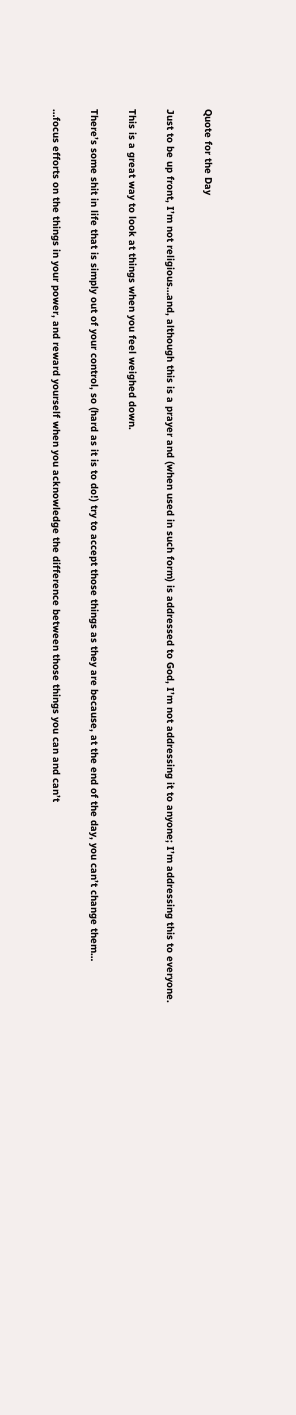Quote for the Day

Just to be up front, I’m not religious…and, although this is a prayer and (when used in such form) is addressed to God, I’m not addressing it to anyone; I’m addressing this to everyone.

This is a great way to look at things when you feel weighed down.

There’s some shit in life that is simply out of your control, so (hard as it is to do!) try to accept those things as they are because, at the end of the day, you can’t change them…

…focus efforts on the things in your power, and reward yourself when you acknowledge the difference between those things you can and can’t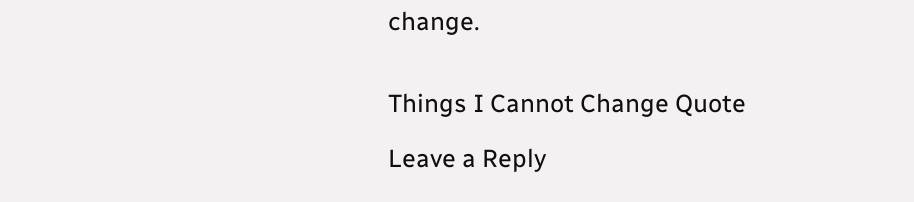change.


Things I Cannot Change Quote

Leave a Reply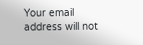Your email address will not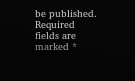be published. Required fields are marked *